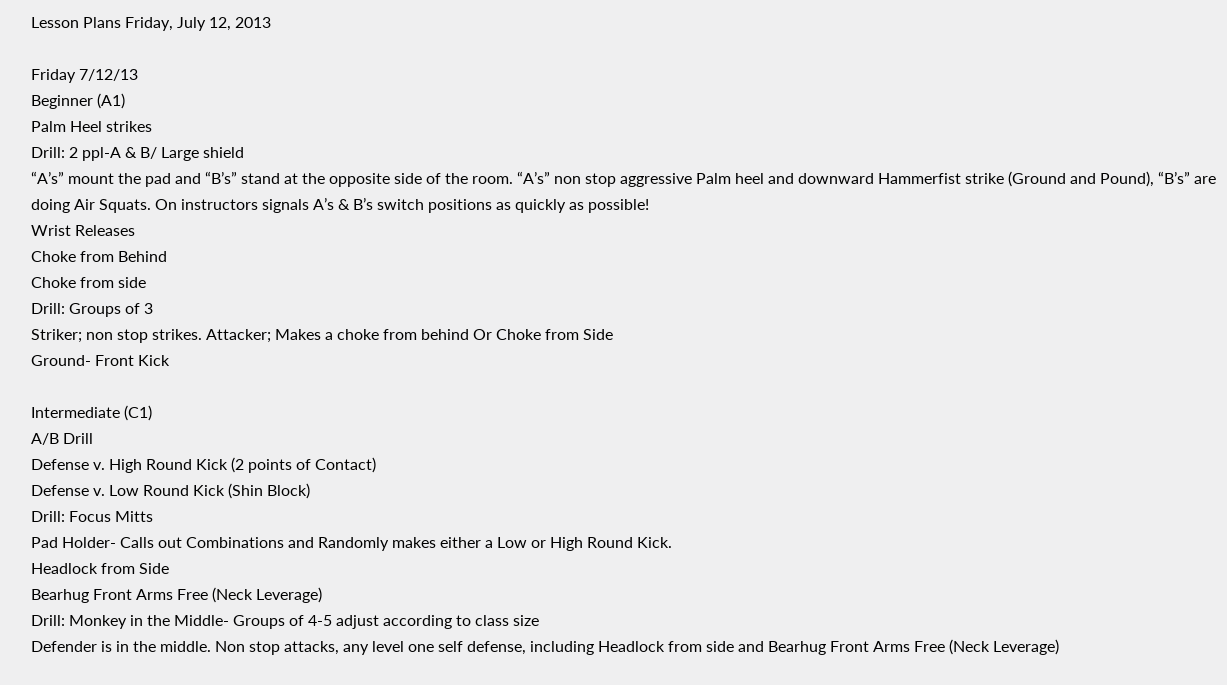Lesson Plans Friday, July 12, 2013

Friday 7/12/13
Beginner (A1)
Palm Heel strikes
Drill: 2 ppl-A & B/ Large shield
“A’s” mount the pad and “B’s” stand at the opposite side of the room. “A’s” non stop aggressive Palm heel and downward Hammerfist strike (Ground and Pound), “B’s” are doing Air Squats. On instructors signals A’s & B’s switch positions as quickly as possible!
Wrist Releases
Choke from Behind
Choke from side
Drill: Groups of 3
Striker; non stop strikes. Attacker; Makes a choke from behind Or Choke from Side
Ground- Front Kick

Intermediate (C1)
A/B Drill
Defense v. High Round Kick (2 points of Contact)
Defense v. Low Round Kick (Shin Block)
Drill: Focus Mitts
Pad Holder- Calls out Combinations and Randomly makes either a Low or High Round Kick.
Headlock from Side
Bearhug Front Arms Free (Neck Leverage)
Drill: Monkey in the Middle- Groups of 4-5 adjust according to class size
Defender is in the middle. Non stop attacks, any level one self defense, including Headlock from side and Bearhug Front Arms Free (Neck Leverage)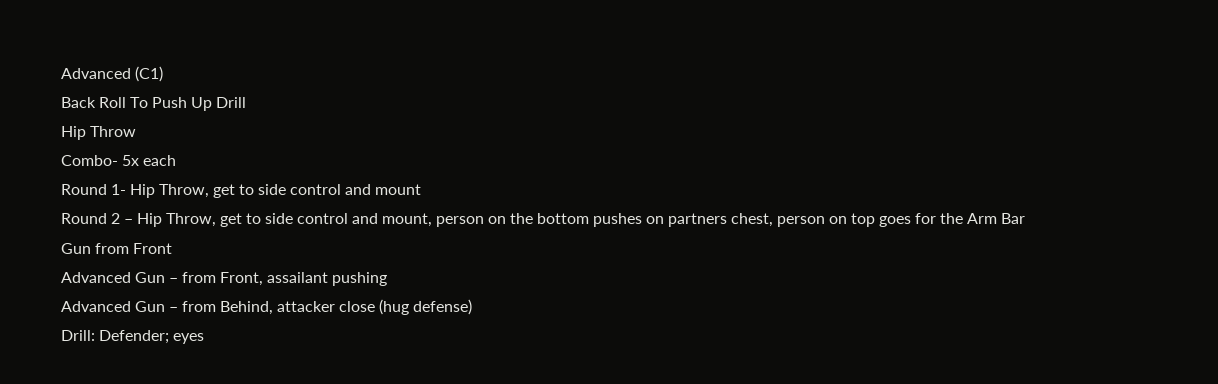Advanced (C1)
Back Roll To Push Up Drill
Hip Throw
Combo- 5x each
Round 1- Hip Throw, get to side control and mount
Round 2 – Hip Throw, get to side control and mount, person on the bottom pushes on partners chest, person on top goes for the Arm Bar
Gun from Front
Advanced Gun – from Front, assailant pushing
Advanced Gun – from Behind, attacker close (hug defense)
Drill: Defender; eyes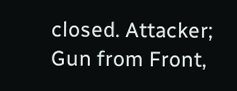closed. Attacker; Gun from Front,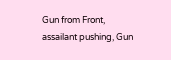Gun from Front, assailant pushing, Gun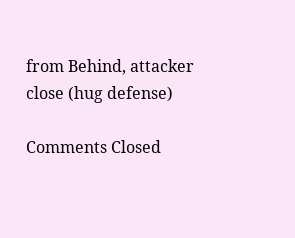from Behind, attacker close (hug defense)

Comments Closed